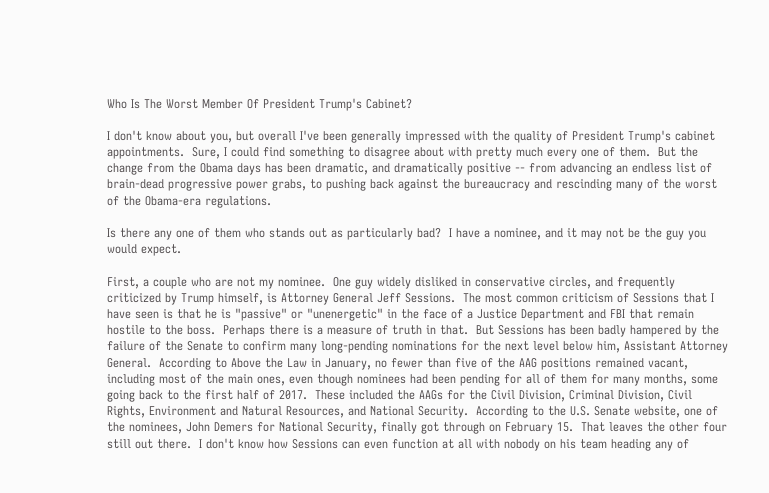Who Is The Worst Member Of President Trump's Cabinet?

I don't know about you, but overall I've been generally impressed with the quality of President Trump's cabinet appointments.  Sure, I could find something to disagree about with pretty much every one of them.  But the change from the Obama days has been dramatic, and dramatically positive -- from advancing an endless list of brain-dead progressive power grabs, to pushing back against the bureaucracy and rescinding many of the worst of the Obama-era regulations.

Is there any one of them who stands out as particularly bad?  I have a nominee, and it may not be the guy you would expect.

First, a couple who are not my nominee.  One guy widely disliked in conservative circles, and frequently criticized by Trump himself, is Attorney General Jeff Sessions.  The most common criticism of Sessions that I have seen is that he is "passive" or "unenergetic" in the face of a Justice Department and FBI that remain hostile to the boss.  Perhaps there is a measure of truth in that.  But Sessions has been badly hampered by the failure of the Senate to confirm many long-pending nominations for the next level below him, Assistant Attorney General.  According to Above the Law in January, no fewer than five of the AAG positions remained vacant, including most of the main ones, even though nominees had been pending for all of them for many months, some going back to the first half of 2017.  These included the AAGs for the Civil Division, Criminal Division, Civil Rights, Environment and Natural Resources, and National Security.  According to the U.S. Senate website, one of the nominees, John Demers for National Security, finally got through on February 15.  That leaves the other four still out there.  I don't know how Sessions can even function at all with nobody on his team heading any of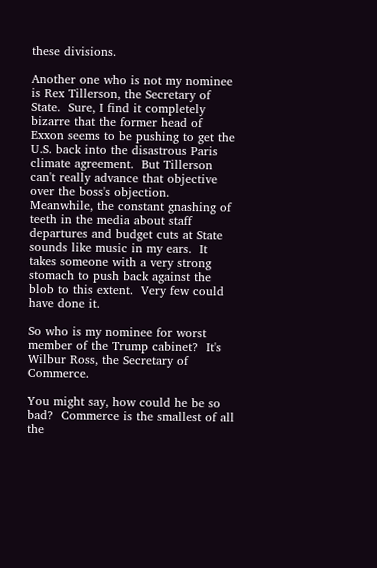these divisions.

Another one who is not my nominee is Rex Tillerson, the Secretary of State.  Sure, I find it completely bizarre that the former head of Exxon seems to be pushing to get the U.S. back into the disastrous Paris climate agreement.  But Tillerson can't really advance that objective over the boss's objection.  Meanwhile, the constant gnashing of teeth in the media about staff departures and budget cuts at State sounds like music in my ears.  It takes someone with a very strong stomach to push back against the blob to this extent.  Very few could have done it.

So who is my nominee for worst member of the Trump cabinet?  It's Wilbur Ross, the Secretary of Commerce.

You might say, how could he be so bad?  Commerce is the smallest of all the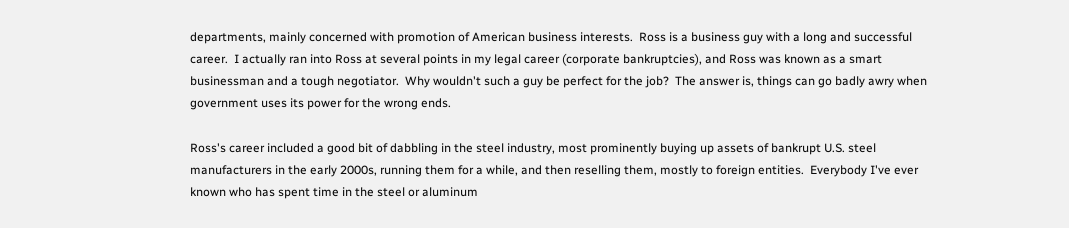departments, mainly concerned with promotion of American business interests.  Ross is a business guy with a long and successful career.  I actually ran into Ross at several points in my legal career (corporate bankruptcies), and Ross was known as a smart businessman and a tough negotiator.  Why wouldn't such a guy be perfect for the job?  The answer is, things can go badly awry when government uses its power for the wrong ends.

Ross's career included a good bit of dabbling in the steel industry, most prominently buying up assets of bankrupt U.S. steel manufacturers in the early 2000s, running them for a while, and then reselling them, mostly to foreign entities.  Everybody I've ever known who has spent time in the steel or aluminum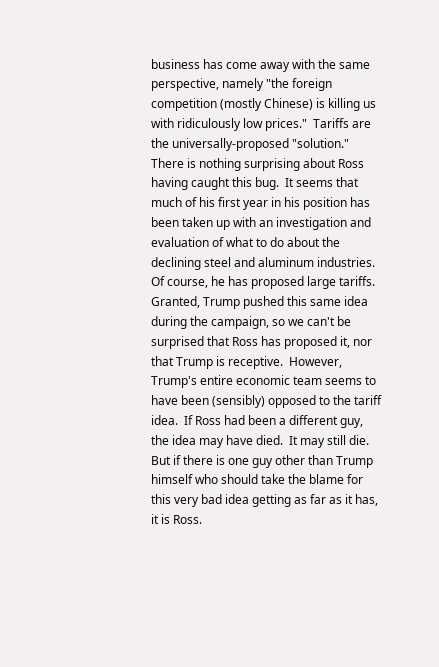business has come away with the same perspective, namely "the foreign competition (mostly Chinese) is killing us with ridiculously low prices."  Tariffs are the universally-proposed "solution."  There is nothing surprising about Ross having caught this bug.  It seems that much of his first year in his position has been taken up with an investigation and evaluation of what to do about the declining steel and aluminum industries.  Of course, he has proposed large tariffs.  Granted, Trump pushed this same idea during the campaign, so we can't be surprised that Ross has proposed it, nor that Trump is receptive.  However, Trump's entire economic team seems to have been (sensibly) opposed to the tariff idea.  If Ross had been a different guy, the idea may have died.  It may still die.  But if there is one guy other than Trump himself who should take the blame for this very bad idea getting as far as it has, it is Ross.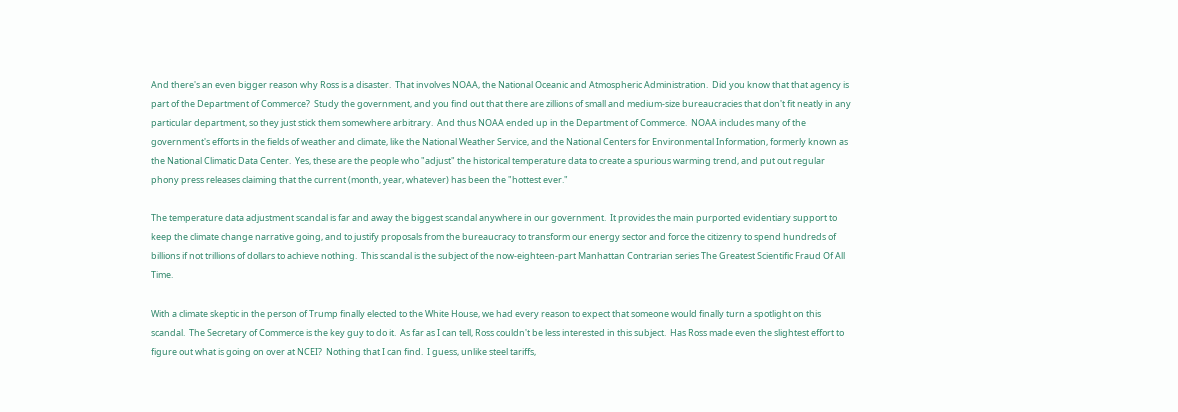And there's an even bigger reason why Ross is a disaster.  That involves NOAA, the National Oceanic and Atmospheric Administration.  Did you know that that agency is part of the Department of Commerce?  Study the government, and you find out that there are zillions of small and medium-size bureaucracies that don't fit neatly in any particular department, so they just stick them somewhere arbitrary.  And thus NOAA ended up in the Department of Commerce.  NOAA includes many of the government's efforts in the fields of weather and climate, like the National Weather Service, and the National Centers for Environmental Information, formerly known as the National Climatic Data Center.  Yes, these are the people who "adjust" the historical temperature data to create a spurious warming trend, and put out regular phony press releases claiming that the current (month, year, whatever) has been the "hottest ever."

The temperature data adjustment scandal is far and away the biggest scandal anywhere in our government.  It provides the main purported evidentiary support to keep the climate change narrative going, and to justify proposals from the bureaucracy to transform our energy sector and force the citizenry to spend hundreds of billions if not trillions of dollars to achieve nothing.  This scandal is the subject of the now-eighteen-part Manhattan Contrarian series The Greatest Scientific Fraud Of All Time.

With a climate skeptic in the person of Trump finally elected to the White House, we had every reason to expect that someone would finally turn a spotlight on this scandal.  The Secretary of Commerce is the key guy to do it.  As far as I can tell, Ross couldn't be less interested in this subject.  Has Ross made even the slightest effort to figure out what is going on over at NCEI?  Nothing that I can find.  I guess, unlike steel tariffs,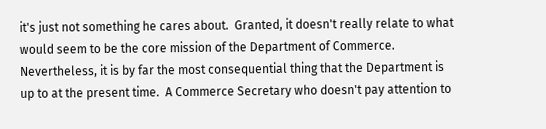it's just not something he cares about.  Granted, it doesn't really relate to what would seem to be the core mission of the Department of Commerce.  Nevertheless, it is by far the most consequential thing that the Department is up to at the present time.  A Commerce Secretary who doesn't pay attention to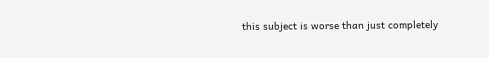this subject is worse than just completely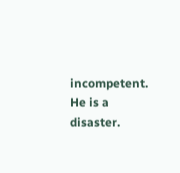incompetent.  He is a disaster.